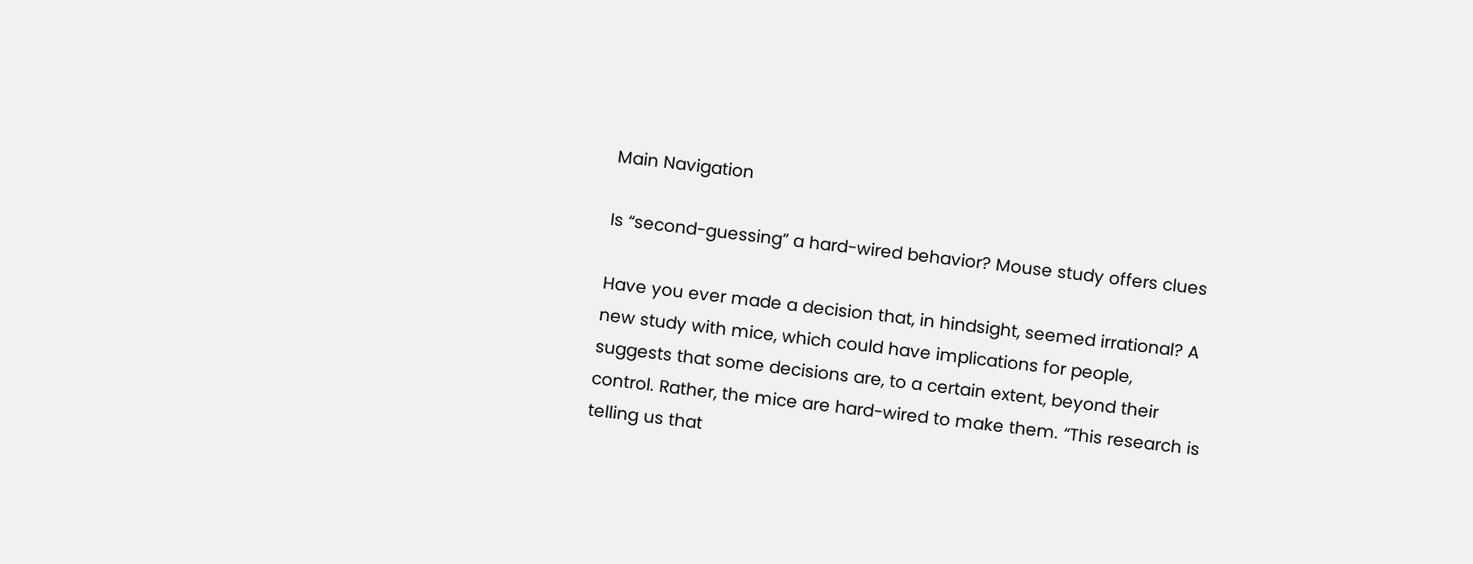Main Navigation

Is “second-guessing” a hard-wired behavior? Mouse study offers clues

Have you ever made a decision that, in hindsight, seemed irrational? A new study with mice, which could have implications for people, suggests that some decisions are, to a certain extent, beyond their control. Rather, the mice are hard-wired to make them. “This research is telling us that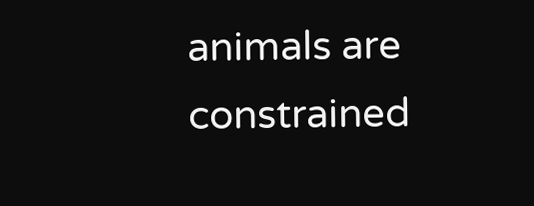animals are constrained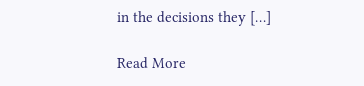in the decisions they […]

Read More